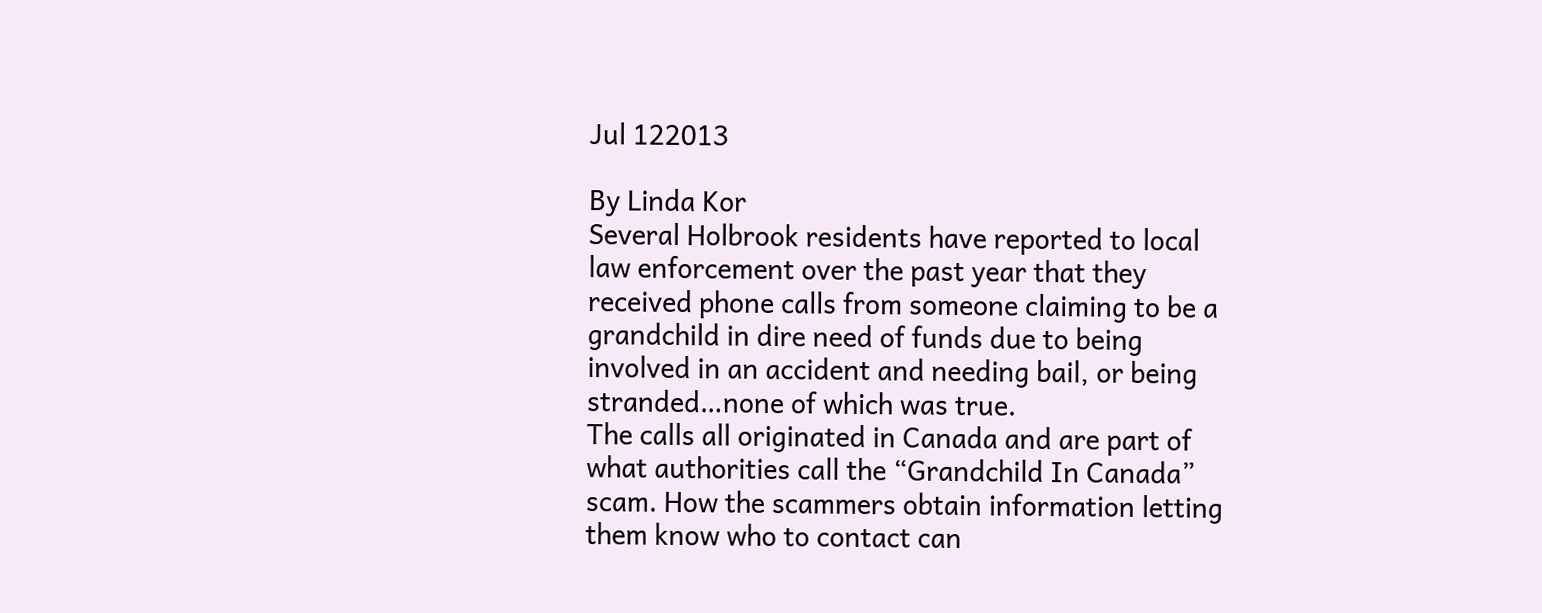Jul 122013

By Linda Kor
Several Holbrook residents have reported to local law enforcement over the past year that they received phone calls from someone claiming to be a grandchild in dire need of funds due to being involved in an accident and needing bail, or being stranded…none of which was true.
The calls all originated in Canada and are part of what authorities call the “Grandchild In Canada” scam. How the scammers obtain information letting them know who to contact can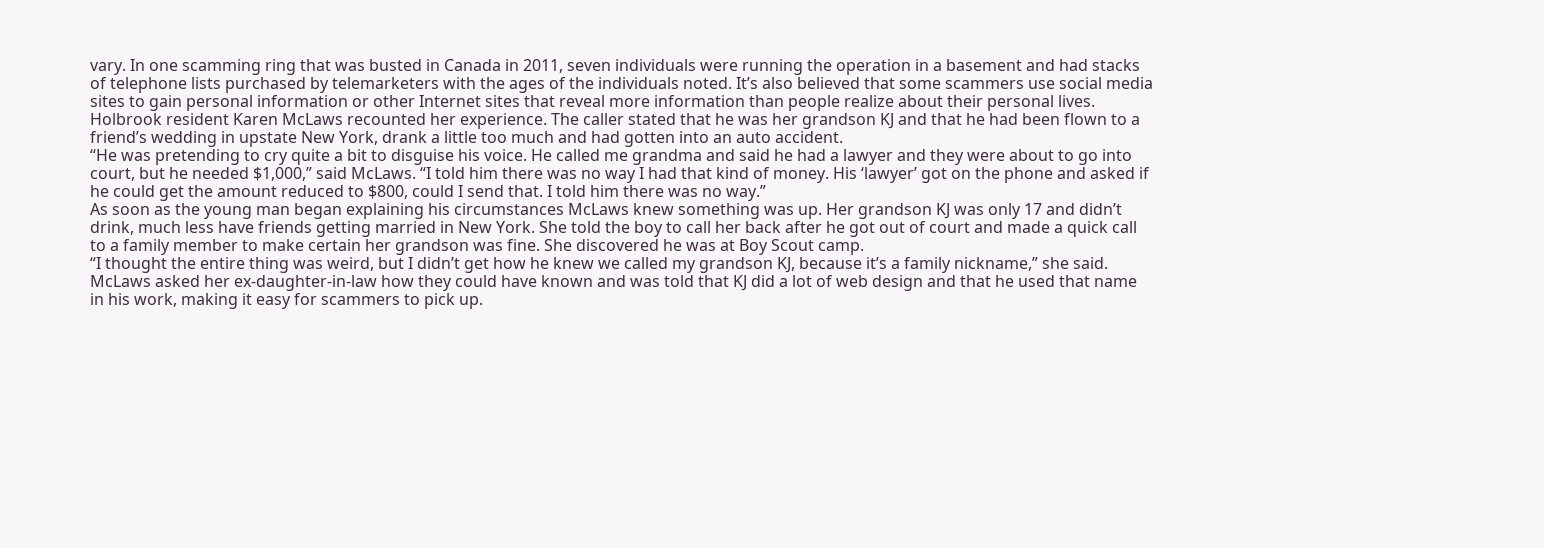vary. In one scamming ring that was busted in Canada in 2011, seven individuals were running the operation in a basement and had stacks of telephone lists purchased by telemarketers with the ages of the individuals noted. It’s also believed that some scammers use social media sites to gain personal information or other Internet sites that reveal more information than people realize about their personal lives.
Holbrook resident Karen McLaws recounted her experience. The caller stated that he was her grandson KJ and that he had been flown to a friend’s wedding in upstate New York, drank a little too much and had gotten into an auto accident.
“He was pretending to cry quite a bit to disguise his voice. He called me grandma and said he had a lawyer and they were about to go into court, but he needed $1,000,” said McLaws. “I told him there was no way I had that kind of money. His ‘lawyer’ got on the phone and asked if he could get the amount reduced to $800, could I send that. I told him there was no way.”
As soon as the young man began explaining his circumstances McLaws knew something was up. Her grandson KJ was only 17 and didn’t drink, much less have friends getting married in New York. She told the boy to call her back after he got out of court and made a quick call to a family member to make certain her grandson was fine. She discovered he was at Boy Scout camp.
“I thought the entire thing was weird, but I didn’t get how he knew we called my grandson KJ, because it’s a family nickname,” she said. McLaws asked her ex-daughter-in-law how they could have known and was told that KJ did a lot of web design and that he used that name in his work, making it easy for scammers to pick up.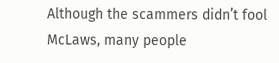Although the scammers didn’t fool McLaws, many people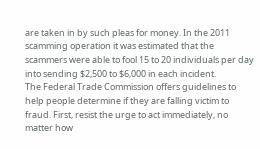are taken in by such pleas for money. In the 2011 scamming operation it was estimated that the scammers were able to fool 15 to 20 individuals per day into sending $2,500 to $6,000 in each incident.
The Federal Trade Commission offers guidelines to help people determine if they are falling victim to fraud. First, resist the urge to act immediately, no matter how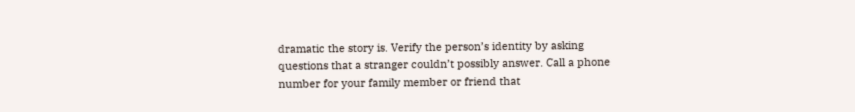dramatic the story is. Verify the person’s identity by asking questions that a stranger couldn’t possibly answer. Call a phone number for your family member or friend that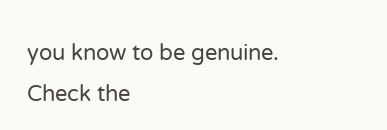you know to be genuine. Check the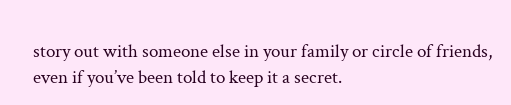story out with someone else in your family or circle of friends, even if you’ve been told to keep it a secret.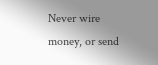Never wire money, or send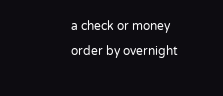a check or money order by overnight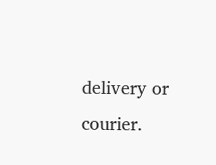delivery or courier.